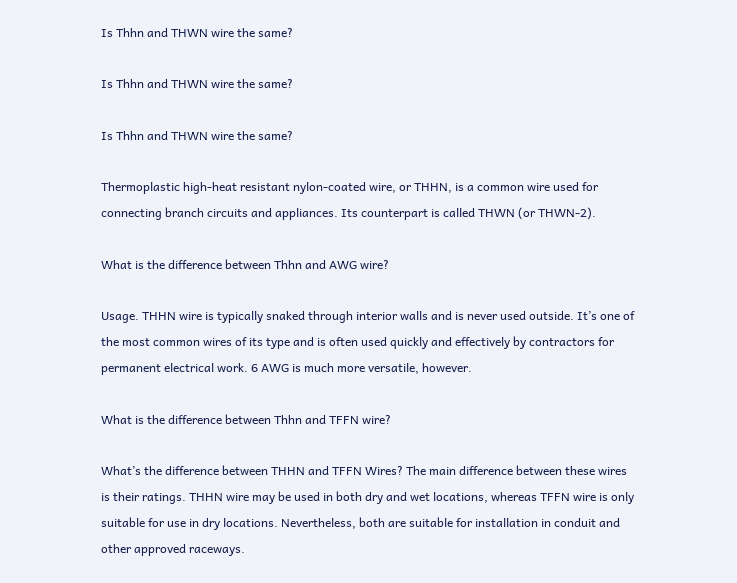Is Thhn and THWN wire the same?

Is Thhn and THWN wire the same?

Is Thhn and THWN wire the same?

Thermoplastic high-heat resistant nylon-coated wire, or THHN, is a common wire used for connecting branch circuits and appliances. Its counterpart is called THWN (or THWN-2).

What is the difference between Thhn and AWG wire?

Usage. THHN wire is typically snaked through interior walls and is never used outside. It’s one of the most common wires of its type and is often used quickly and effectively by contractors for permanent electrical work. 6 AWG is much more versatile, however.

What is the difference between Thhn and TFFN wire?

What’s the difference between THHN and TFFN Wires? The main difference between these wires is their ratings. THHN wire may be used in both dry and wet locations, whereas TFFN wire is only suitable for use in dry locations. Nevertheless, both are suitable for installation in conduit and other approved raceways.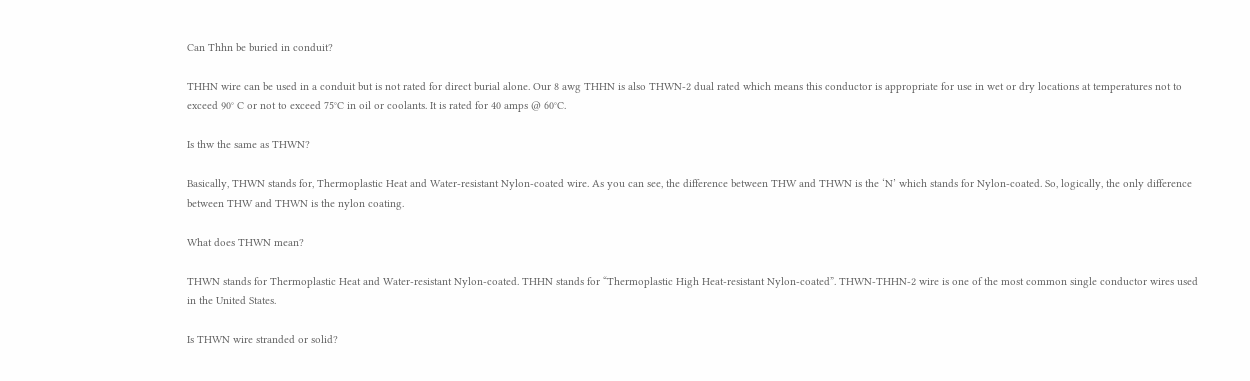Can Thhn be buried in conduit?

THHN wire can be used in a conduit but is not rated for direct burial alone. Our 8 awg THHN is also THWN-2 dual rated which means this conductor is appropriate for use in wet or dry locations at temperatures not to exceed 90° C or not to exceed 75°C in oil or coolants. It is rated for 40 amps @ 60°C.

Is thw the same as THWN?

Basically, THWN stands for, Thermoplastic Heat and Water-resistant Nylon-coated wire. As you can see, the difference between THW and THWN is the ‘N’ which stands for Nylon-coated. So, logically, the only difference between THW and THWN is the nylon coating.

What does THWN mean?

THWN stands for Thermoplastic Heat and Water-resistant Nylon-coated. THHN stands for “Thermoplastic High Heat-resistant Nylon-coated”. THWN-THHN-2 wire is one of the most common single conductor wires used in the United States.

Is THWN wire stranded or solid?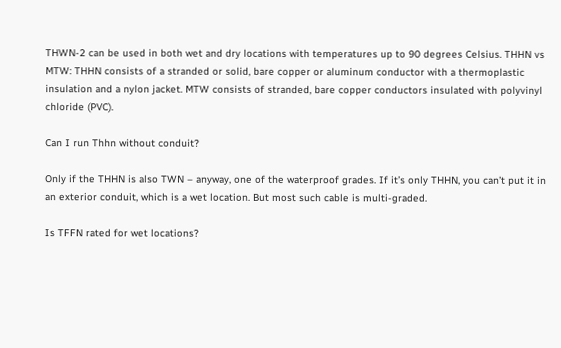THWN-2 can be used in both wet and dry locations with temperatures up to 90 degrees Celsius. THHN vs MTW: THHN consists of a stranded or solid, bare copper or aluminum conductor with a thermoplastic insulation and a nylon jacket. MTW consists of stranded, bare copper conductors insulated with polyvinyl chloride (PVC).

Can I run Thhn without conduit?

Only if the THHN is also TWN – anyway, one of the waterproof grades. If it’s only THHN, you can’t put it in an exterior conduit, which is a wet location. But most such cable is multi-graded.

Is TFFN rated for wet locations?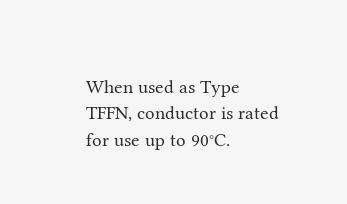When used as Type TFFN, conductor is rated for use up to 90°C.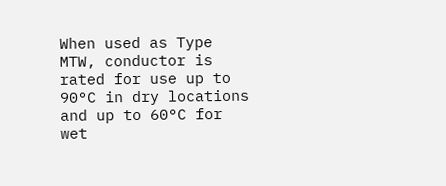When used as Type MTW, conductor is rated for use up to 90°C in dry locations and up to 60°C for wet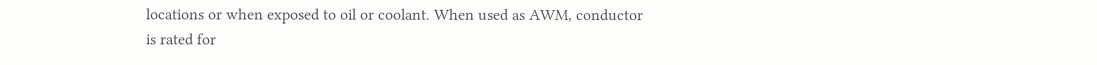locations or when exposed to oil or coolant. When used as AWM, conductor is rated for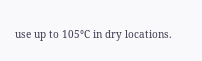use up to 105°C in dry locations.